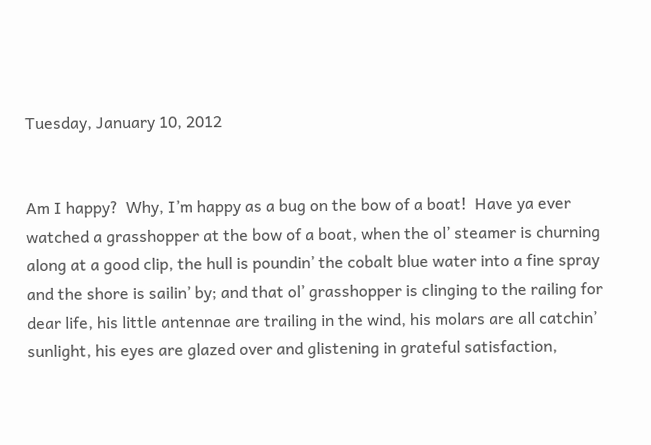Tuesday, January 10, 2012


Am I happy?  Why, I’m happy as a bug on the bow of a boat!  Have ya ever watched a grasshopper at the bow of a boat, when the ol’ steamer is churning along at a good clip, the hull is poundin’ the cobalt blue water into a fine spray and the shore is sailin’ by; and that ol’ grasshopper is clinging to the railing for dear life, his little antennae are trailing in the wind, his molars are all catchin’ sunlight, his eyes are glazed over and glistening in grateful satisfaction,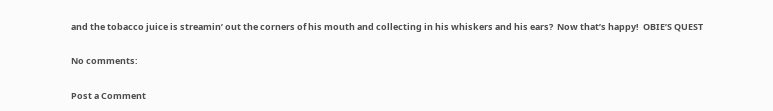and the tobacco juice is streamin’ out the corners of his mouth and collecting in his whiskers and his ears?  Now that’s happy!  OBIE’S QUEST

No comments:

Post a Comment